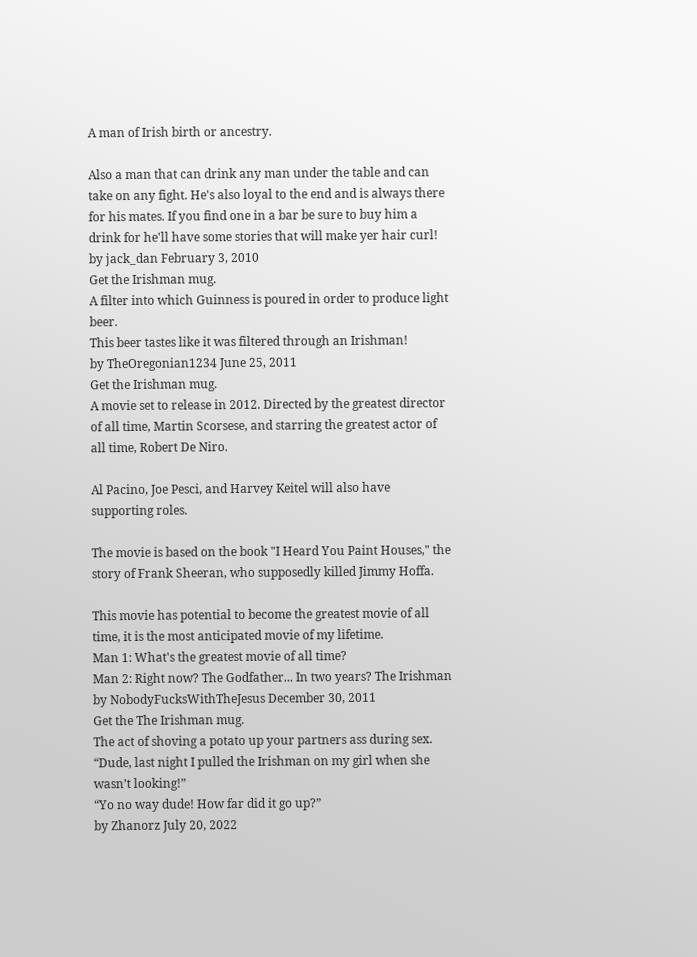A man of Irish birth or ancestry.

Also a man that can drink any man under the table and can take on any fight. He's also loyal to the end and is always there for his mates. If you find one in a bar be sure to buy him a drink for he'll have some stories that will make yer hair curl!
by jack_dan February 3, 2010
Get the Irishman mug.
A filter into which Guinness is poured in order to produce light beer.
This beer tastes like it was filtered through an Irishman!
by TheOregonian1234 June 25, 2011
Get the Irishman mug.
A movie set to release in 2012. Directed by the greatest director of all time, Martin Scorsese, and starring the greatest actor of all time, Robert De Niro.

Al Pacino, Joe Pesci, and Harvey Keitel will also have supporting roles.

The movie is based on the book "I Heard You Paint Houses," the story of Frank Sheeran, who supposedly killed Jimmy Hoffa.

This movie has potential to become the greatest movie of all time, it is the most anticipated movie of my lifetime.
Man 1: What's the greatest movie of all time?
Man 2: Right now? The Godfather... In two years? The Irishman
by NobodyFucksWithTheJesus December 30, 2011
Get the The Irishman mug.
The act of shoving a potato up your partners ass during sex.
“Dude, last night I pulled the Irishman on my girl when she wasn’t looking!”
“Yo no way dude! How far did it go up?”
by Zhanorz July 20, 2022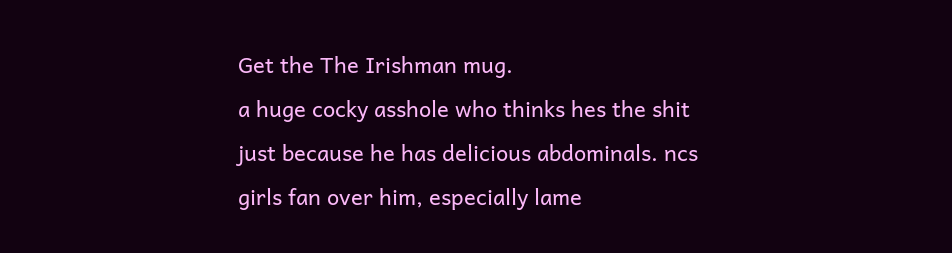Get the The Irishman mug.
a huge cocky asshole who thinks hes the shit just because he has delicious abdominals. ncs girls fan over him, especially lame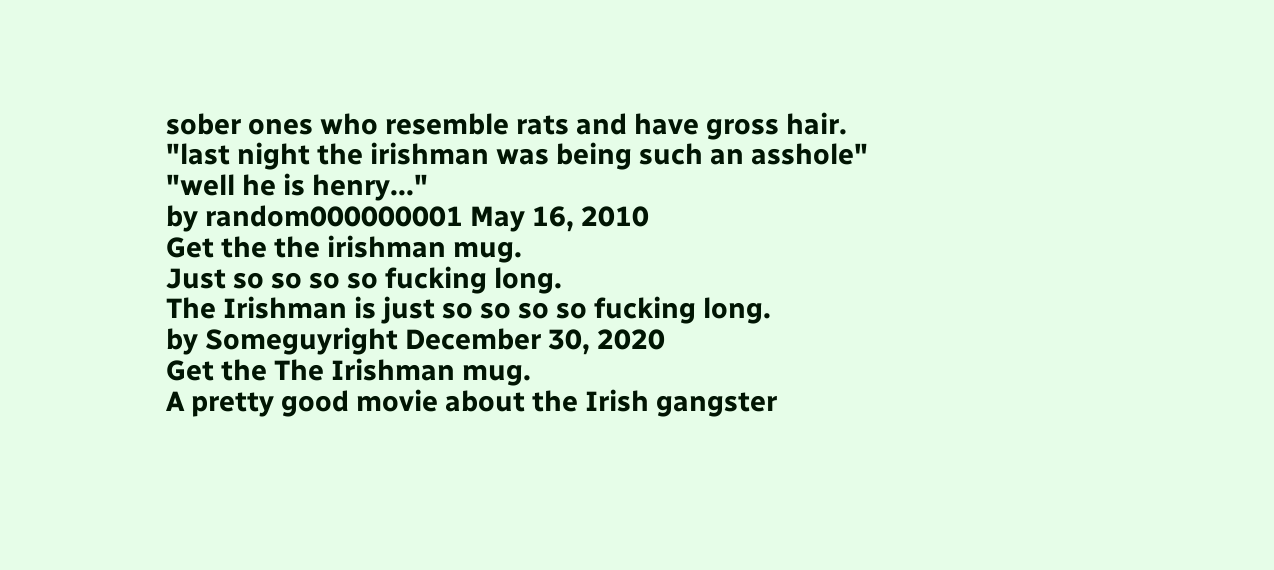sober ones who resemble rats and have gross hair.
"last night the irishman was being such an asshole"
"well he is henry..."
by random000000001 May 16, 2010
Get the the irishman mug.
Just so so so so fucking long.
The Irishman is just so so so so fucking long.
by Someguyright December 30, 2020
Get the The Irishman mug.
A pretty good movie about the Irish gangster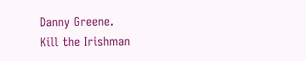Danny Greene.
Kill the Irishman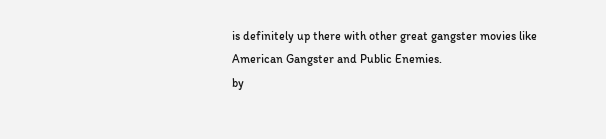is definitely up there with other great gangster movies like American Gangster and Public Enemies.
by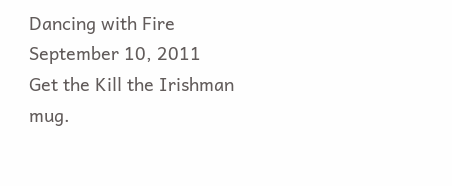Dancing with Fire September 10, 2011
Get the Kill the Irishman mug.